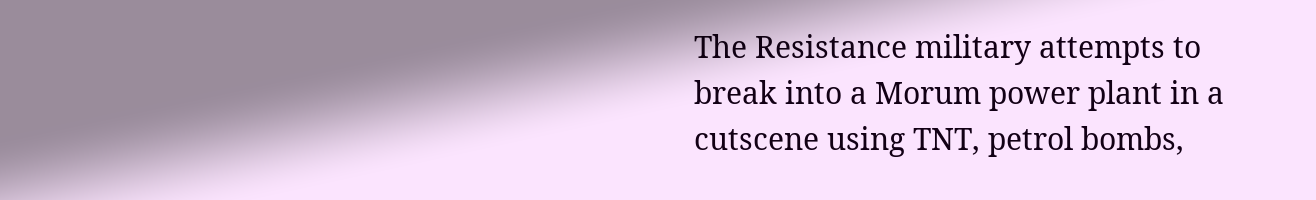The Resistance military attempts to break into a Morum power plant in a cutscene using TNT, petrol bombs,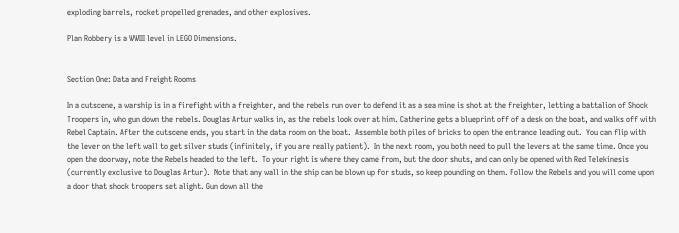exploding barrels, rocket propelled grenades, and other explosives.

Plan Robbery is a WWIII level in LEGO Dimensions.


Section One: Data and Freight Rooms

In a cutscene, a warship is in a firefight with a freighter, and the rebels run over to defend it as a sea mine is shot at the freighter, letting a battalion of Shock Troopers in, who gun down the rebels. Douglas Artur walks in, as the rebels look over at him. Catherine gets a blueprint off of a desk on the boat, and walks off with Rebel Captain. After the cutscene ends, you start in the data room on the boat.  Assemble both piles of bricks to open the entrance leading out.  You can flip with the lever on the left wall to get silver studs (infinitely, if you are really patient).  In the next room, you both need to pull the levers at the same time. Once you open the doorway, note the Rebels headed to the left.  To your right is where they came from, but the door shuts, and can only be opened with Red Telekinesis (currently exclusive to Douglas Artur).  Note that any wall in the ship can be blown up for studs, so keep pounding on them. Follow the Rebels and you will come upon a door that shock troopers set alight. Gun down all the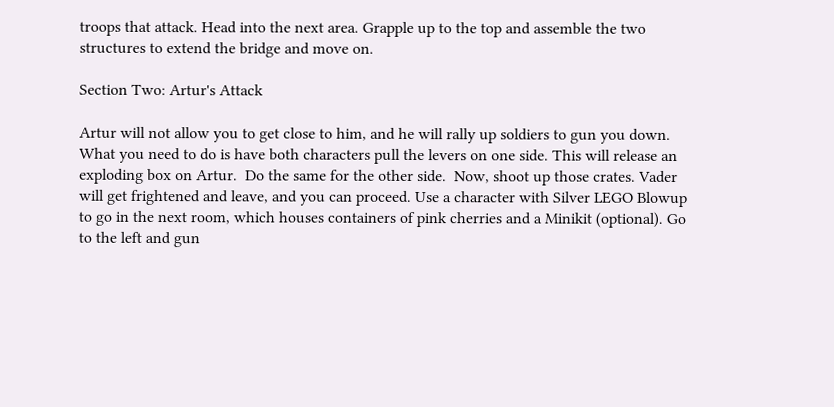troops that attack. Head into the next area. Grapple up to the top and assemble the two structures to extend the bridge and move on.

Section Two: Artur's Attack

Artur will not allow you to get close to him, and he will rally up soldiers to gun you down. What you need to do is have both characters pull the levers on one side. This will release an exploding box on Artur.  Do the same for the other side.  Now, shoot up those crates. Vader will get frightened and leave, and you can proceed. Use a character with Silver LEGO Blowup to go in the next room, which houses containers of pink cherries and a Minikit (optional). Go to the left and gun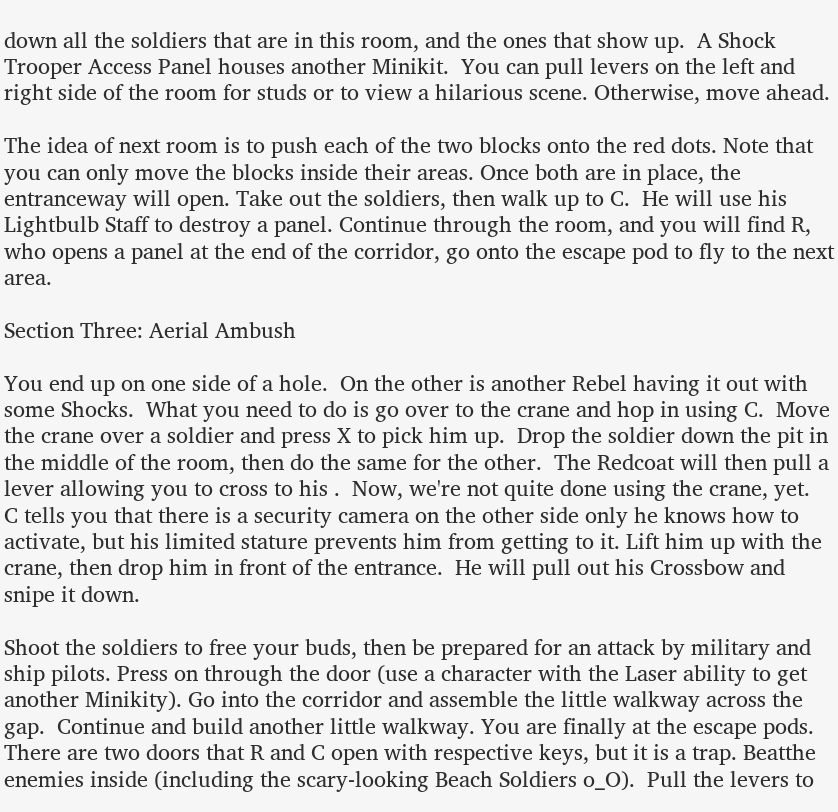down all the soldiers that are in this room, and the ones that show up.  A Shock Trooper Access Panel houses another Minikit.  You can pull levers on the left and right side of the room for studs or to view a hilarious scene. Otherwise, move ahead.

The idea of next room is to push each of the two blocks onto the red dots. Note that you can only move the blocks inside their areas. Once both are in place, the entranceway will open. Take out the soldiers, then walk up to C.  He will use his Lightbulb Staff to destroy a panel. Continue through the room, and you will find R, who opens a panel at the end of the corridor, go onto the escape pod to fly to the next area.

Section Three: Aerial Ambush

You end up on one side of a hole.  On the other is another Rebel having it out with some Shocks.  What you need to do is go over to the crane and hop in using C.  Move the crane over a soldier and press X to pick him up.  Drop the soldier down the pit in the middle of the room, then do the same for the other.  The Redcoat will then pull a lever allowing you to cross to his .  Now, we're not quite done using the crane, yet.  C tells you that there is a security camera on the other side only he knows how to activate, but his limited stature prevents him from getting to it. Lift him up with the crane, then drop him in front of the entrance.  He will pull out his Crossbow and snipe it down.

Shoot the soldiers to free your buds, then be prepared for an attack by military and ship pilots. Press on through the door (use a character with the Laser ability to get another Minikity). Go into the corridor and assemble the little walkway across the gap.  Continue and build another little walkway. You are finally at the escape pods. There are two doors that R and C open with respective keys, but it is a trap. Beatthe enemies inside (including the scary-looking Beach Soldiers o_O).  Pull the levers to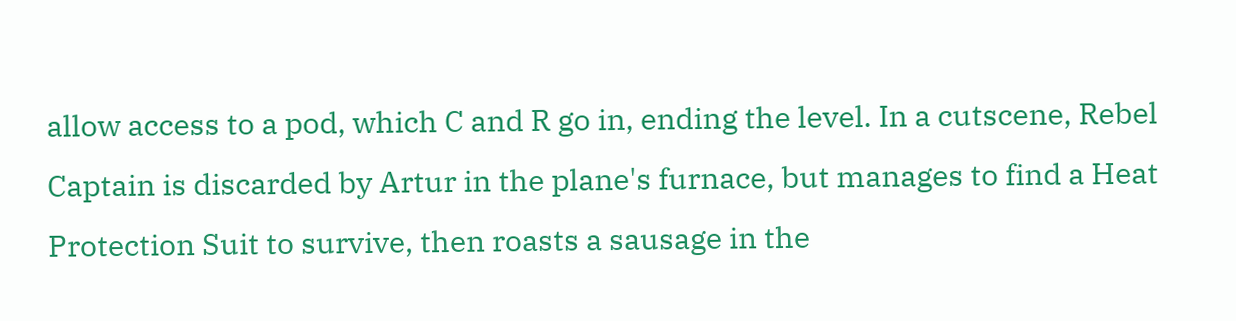allow access to a pod, which C and R go in, ending the level. In a cutscene, Rebel Captain is discarded by Artur in the plane's furnace, but manages to find a Heat Protection Suit to survive, then roasts a sausage in the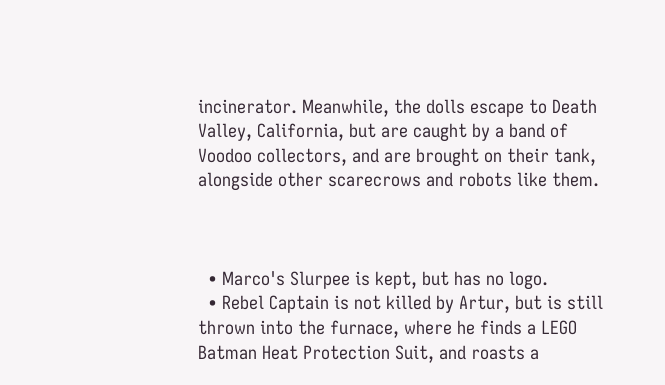incinerator. Meanwhile, the dolls escape to Death Valley, California, but are caught by a band of Voodoo collectors, and are brought on their tank, alongside other scarecrows and robots like them.



  • Marco's Slurpee is kept, but has no logo.
  • Rebel Captain is not killed by Artur, but is still thrown into the furnace, where he finds a LEGO Batman Heat Protection Suit, and roasts a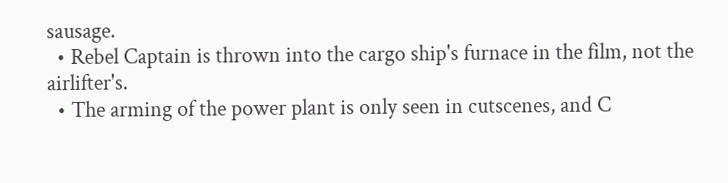sausage.
  • Rebel Captain is thrown into the cargo ship's furnace in the film, not the airlifter's.
  • The arming of the power plant is only seen in cutscenes, and C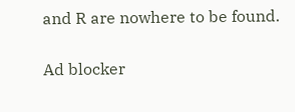and R are nowhere to be found.

Ad blocker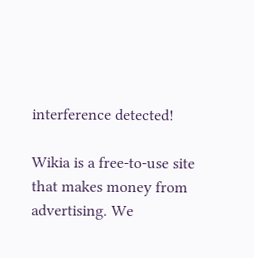interference detected!

Wikia is a free-to-use site that makes money from advertising. We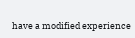have a modified experience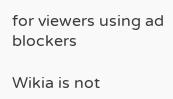for viewers using ad blockers

Wikia is not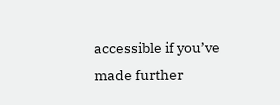accessible if you’ve made further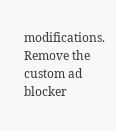modifications. Remove the custom ad blocker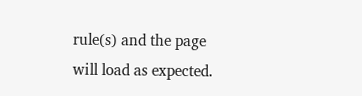rule(s) and the page will load as expected.